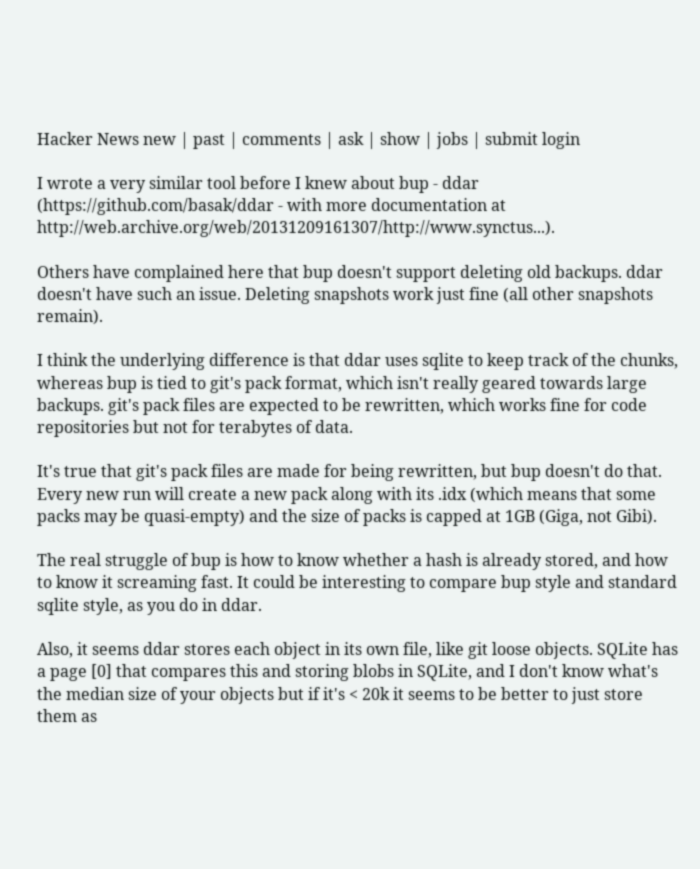Hacker News new | past | comments | ask | show | jobs | submit login

I wrote a very similar tool before I knew about bup - ddar (https://github.com/basak/ddar - with more documentation at http://web.archive.org/web/20131209161307/http://www.synctus...).

Others have complained here that bup doesn't support deleting old backups. ddar doesn't have such an issue. Deleting snapshots work just fine (all other snapshots remain).

I think the underlying difference is that ddar uses sqlite to keep track of the chunks, whereas bup is tied to git's pack format, which isn't really geared towards large backups. git's pack files are expected to be rewritten, which works fine for code repositories but not for terabytes of data.

It's true that git's pack files are made for being rewritten, but bup doesn't do that. Every new run will create a new pack along with its .idx (which means that some packs may be quasi-empty) and the size of packs is capped at 1GB (Giga, not Gibi).

The real struggle of bup is how to know whether a hash is already stored, and how to know it screaming fast. It could be interesting to compare bup style and standard sqlite style, as you do in ddar.

Also, it seems ddar stores each object in its own file, like git loose objects. SQLite has a page [0] that compares this and storing blobs in SQLite, and I don't know what's the median size of your objects but if it's < 20k it seems to be better to just store them as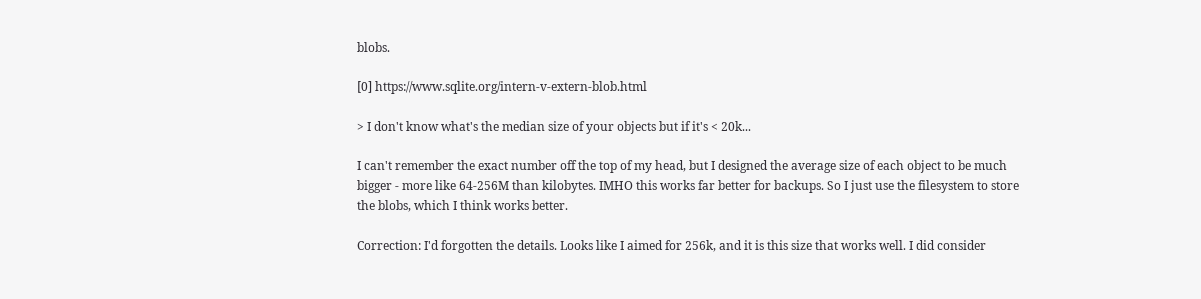blobs.

[0] https://www.sqlite.org/intern-v-extern-blob.html

> I don't know what's the median size of your objects but if it's < 20k...

I can't remember the exact number off the top of my head, but I designed the average size of each object to be much bigger - more like 64-256M than kilobytes. IMHO this works far better for backups. So I just use the filesystem to store the blobs, which I think works better.

Correction: I'd forgotten the details. Looks like I aimed for 256k, and it is this size that works well. I did consider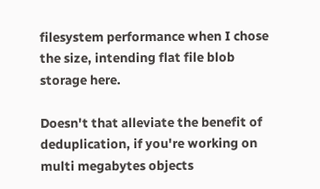filesystem performance when I chose the size, intending flat file blob storage here.

Doesn't that alleviate the benefit of deduplication, if you're working on multi megabytes objects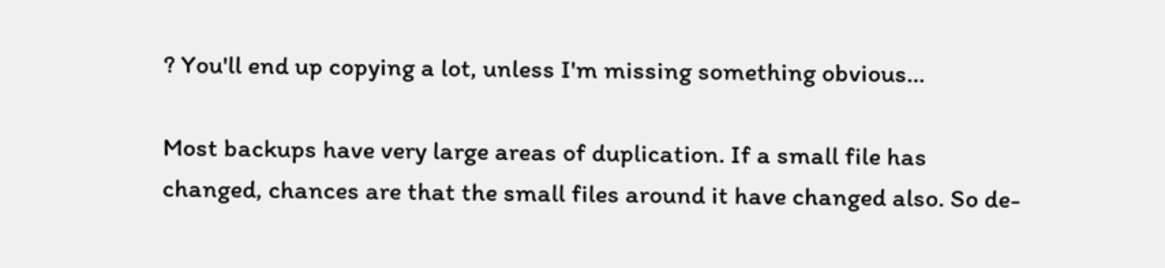? You'll end up copying a lot, unless I'm missing something obvious...

Most backups have very large areas of duplication. If a small file has changed, chances are that the small files around it have changed also. So de-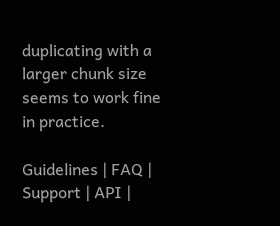duplicating with a larger chunk size seems to work fine in practice.

Guidelines | FAQ | Support | API |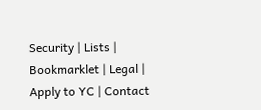Security | Lists | Bookmarklet | Legal | Apply to YC | Contact